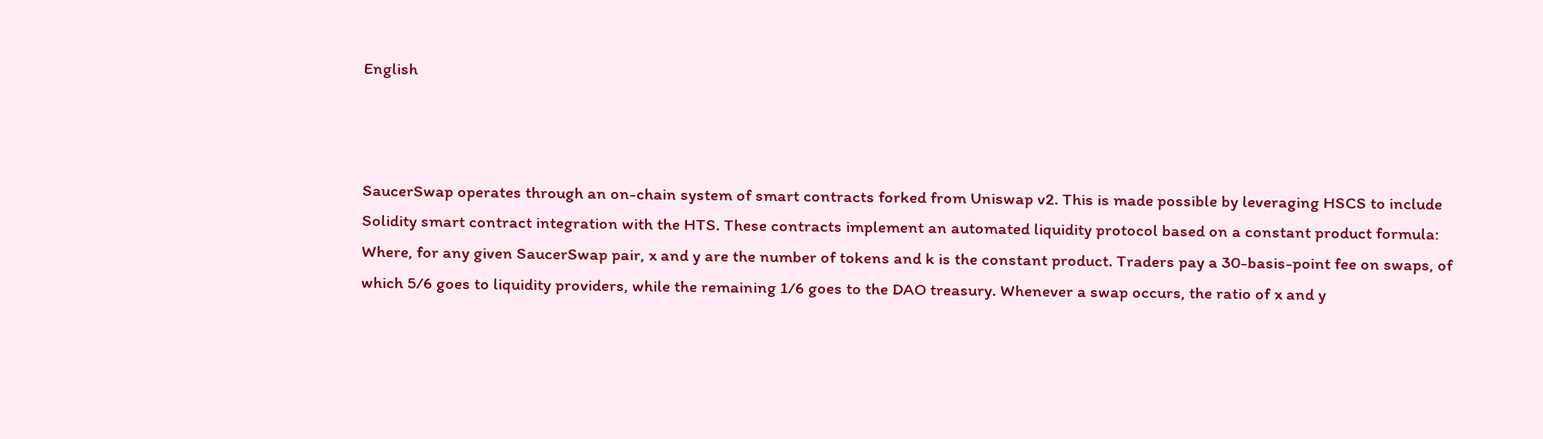English



SaucerSwap operates through an on-chain system of smart contracts forked from Uniswap v2. This is made possible by leveraging HSCS to include Solidity smart contract integration with the HTS. These contracts implement an automated liquidity protocol based on a constant product formula:
Where, for any given SaucerSwap pair, x and y are the number of tokens and k is the constant product. Traders pay a 30-basis-point fee on swaps, of which 5/6 goes to liquidity providers, while the remaining 1/6 goes to the DAO treasury. Whenever a swap occurs, the ratio of x and y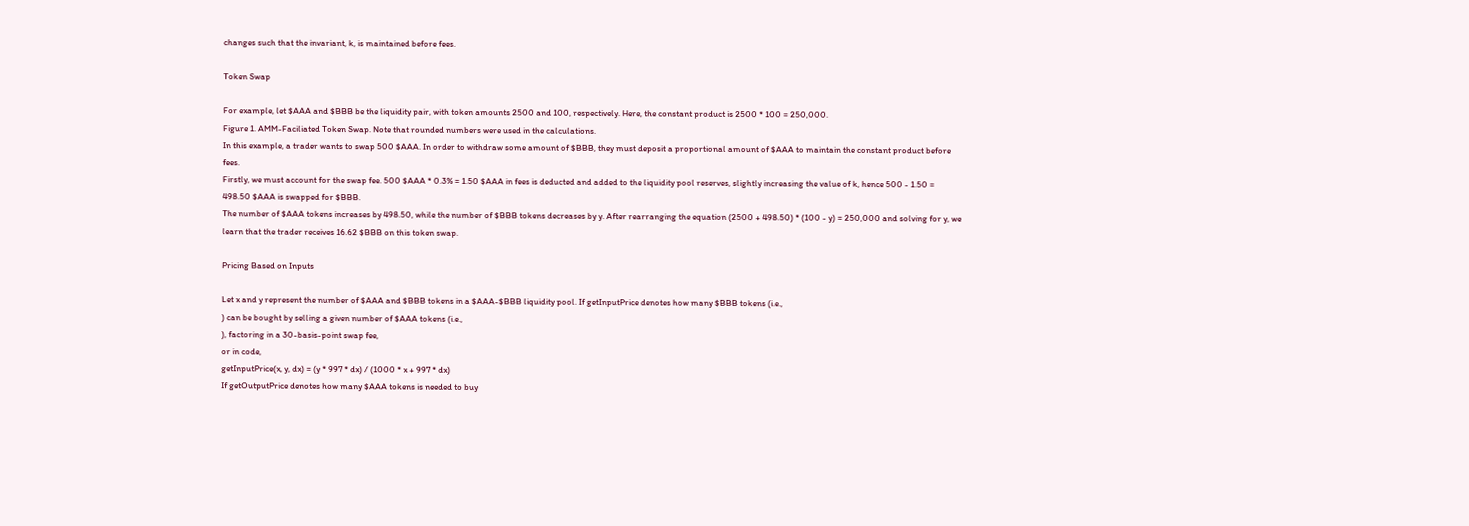changes such that the invariant, k, is maintained before fees.

Token Swap

For example, let $AAA and $BBB be the liquidity pair, with token amounts 2500 and 100, respectively. Here, the constant product is 2500 * 100 = 250,000.
Figure 1. AMM-Faciliated Token Swap. Note that rounded numbers were used in the calculations.
In this example, a trader wants to swap 500 $AAA. In order to withdraw some amount of $BBB, they must deposit a proportional amount of $AAA to maintain the constant product before fees.
Firstly, we must account for the swap fee. 500 $AAA * 0.3% = 1.50 $AAA in fees is deducted and added to the liquidity pool reserves, slightly increasing the value of k, hence 500 - 1.50 = 498.50 $AAA is swapped for $BBB.
The number of $AAA tokens increases by 498.50, while the number of $BBB tokens decreases by y. After rearranging the equation (2500 + 498.50) * (100 - y) = 250,000 and solving for y, we learn that the trader receives 16.62 $BBB on this token swap.

Pricing Based on Inputs

Let x and y represent the number of $AAA and $BBB tokens in a $AAA-$BBB liquidity pool. If getInputPrice denotes how many $BBB tokens (i.e.,
) can be bought by selling a given number of $AAA tokens (i.e.,
), factoring in a 30-basis-point swap fee,
or in code,
getInputPrice(x, y, dx) = (y * 997 * dx) / (1000 * x + 997 * dx)
If getOutputPrice denotes how many $AAA tokens is needed to buy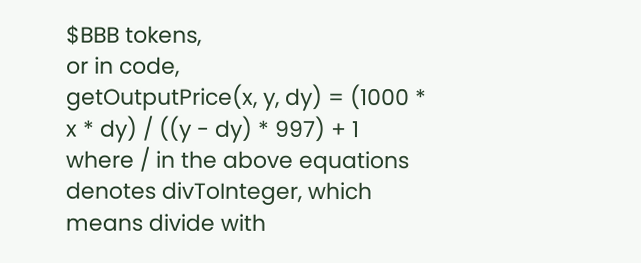$BBB tokens,
or in code,
getOutputPrice(x, y, dy) = (1000 * x * dy) / ((y - dy) * 997) + 1
where / in the above equations denotes divToInteger, which means divide with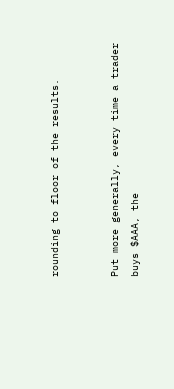rounding to floor of the results.


Put more generally, every time a trader buys $AAA, the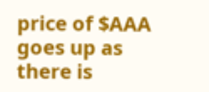price of $AAA goes up as there is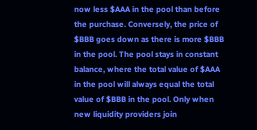now less $AAA in the pool than before the purchase. Conversely, the price of $BBB goes down as there is more $BBB in the pool. The pool stays in constant balance, where the total value of $AAA in the pool will always equal the total value of $BBB in the pool. Only when new liquidity providers join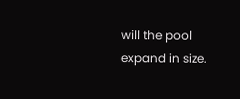will the pool expand in size.